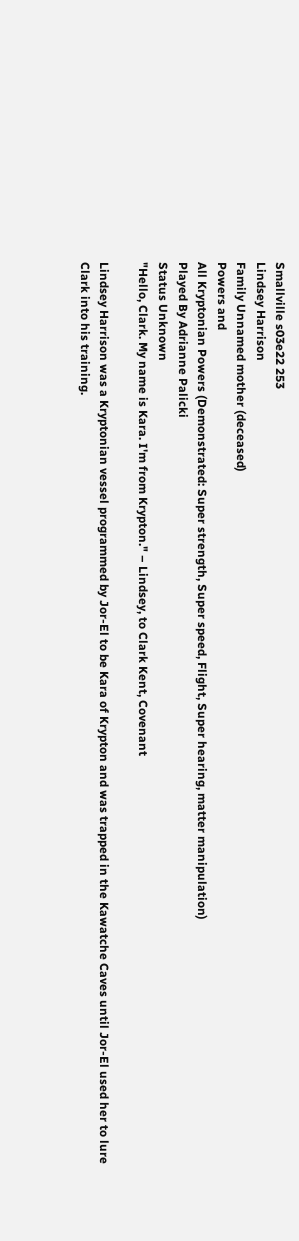Smallville s03e22 253
Lindsey Harrison
Family Unnamed mother (deceased)
Powers and
All Kryptonian Powers (Demonstrated: Super strength, Super speed, Flight, Super hearing, matter manipulation)
Played By Adrianne Palicki
Status Unknown
"Hello, Clark. My name is Kara. I'm from Krypton." – Lindsey, to Clark Kent, Covenant

Lindsey Harrison was a Kryptonian vessel programmed by Jor-El to be Kara of Krypton and was trapped in the Kawatche Caves until Jor-El used her to lure Clark into his training.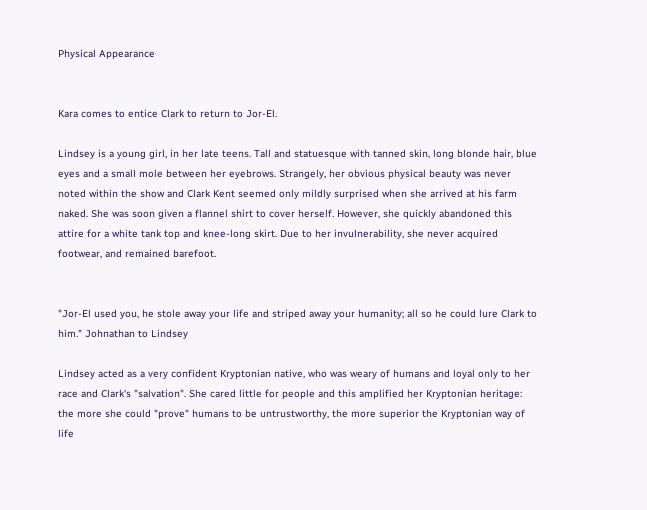Physical Appearance


Kara comes to entice Clark to return to Jor-El.

Lindsey is a young girl, in her late teens. Tall and statuesque with tanned skin, long blonde hair, blue eyes and a small mole between her eyebrows. Strangely, her obvious physical beauty was never noted within the show and Clark Kent seemed only mildly surprised when she arrived at his farm naked. She was soon given a flannel shirt to cover herself. However, she quickly abandoned this attire for a white tank top and knee-long skirt. Due to her invulnerability, she never acquired footwear, and remained barefoot.


"Jor-El used you, he stole away your life and striped away your humanity; all so he could lure Clark to him." Johnathan to Lindsey

Lindsey acted as a very confident Kryptonian native, who was weary of humans and loyal only to her race and Clark's "salvation". She cared little for people and this amplified her Kryptonian heritage: the more she could "prove" humans to be untrustworthy, the more superior the Kryptonian way of life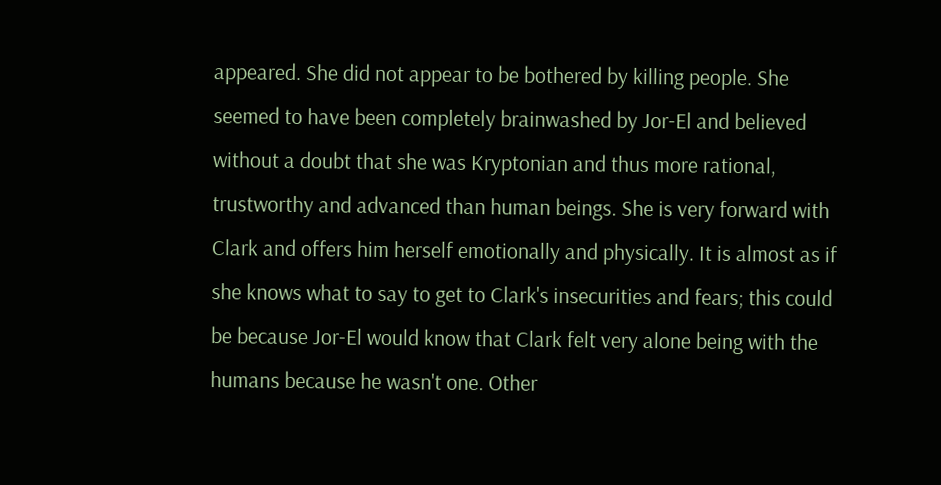appeared. She did not appear to be bothered by killing people. She seemed to have been completely brainwashed by Jor-El and believed without a doubt that she was Kryptonian and thus more rational, trustworthy and advanced than human beings. She is very forward with Clark and offers him herself emotionally and physically. It is almost as if she knows what to say to get to Clark's insecurities and fears; this could be because Jor-El would know that Clark felt very alone being with the humans because he wasn't one. Other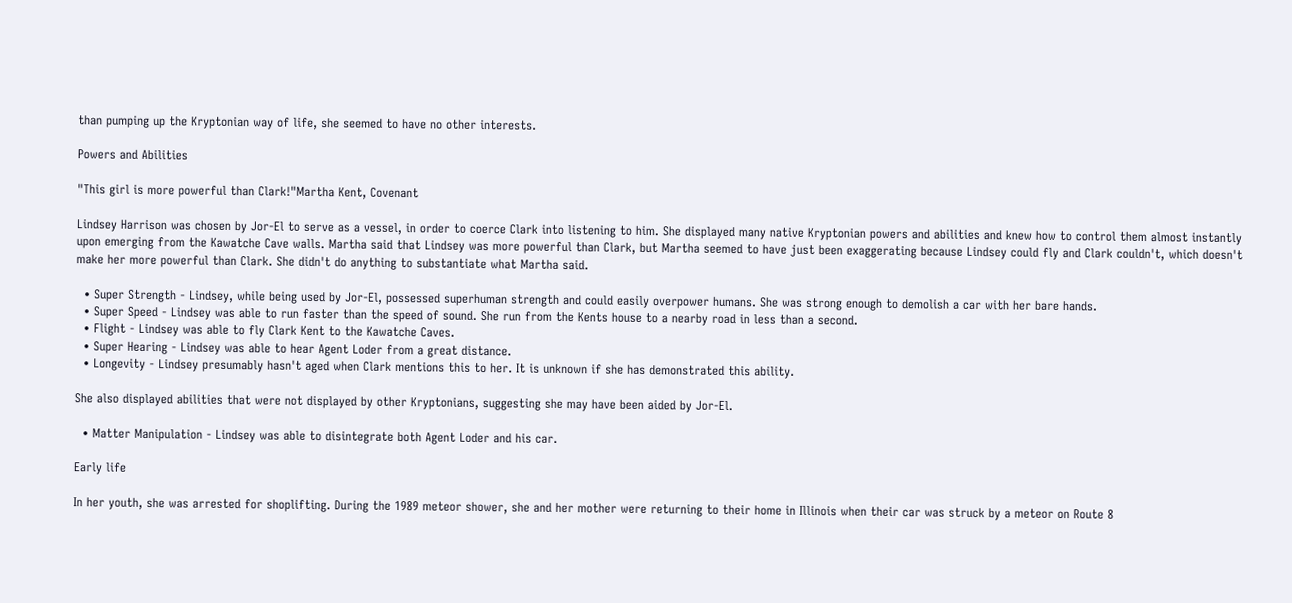than pumping up the Kryptonian way of life, she seemed to have no other interests.

Powers and Abilities

"This girl is more powerful than Clark!"Martha Kent, Covenant

Lindsey Harrison was chosen by Jor-El to serve as a vessel, in order to coerce Clark into listening to him. She displayed many native Kryptonian powers and abilities and knew how to control them almost instantly upon emerging from the Kawatche Cave walls. Martha said that Lindsey was more powerful than Clark, but Martha seemed to have just been exaggerating because Lindsey could fly and Clark couldn't, which doesn't make her more powerful than Clark. She didn't do anything to substantiate what Martha said.

  • Super Strength - Lindsey, while being used by Jor-El, possessed superhuman strength and could easily overpower humans. She was strong enough to demolish a car with her bare hands.
  • Super Speed - Lindsey was able to run faster than the speed of sound. She run from the Kents house to a nearby road in less than a second.
  • Flight - Lindsey was able to fly Clark Kent to the Kawatche Caves.
  • Super Hearing - Lindsey was able to hear Agent Loder from a great distance.
  • Longevity - Lindsey presumably hasn't aged when Clark mentions this to her. It is unknown if she has demonstrated this ability.

She also displayed abilities that were not displayed by other Kryptonians, suggesting she may have been aided by Jor-El.

  • Matter Manipulation - Lindsey was able to disintegrate both Agent Loder and his car.

Early life

In her youth, she was arrested for shoplifting. During the 1989 meteor shower, she and her mother were returning to their home in Illinois when their car was struck by a meteor on Route 8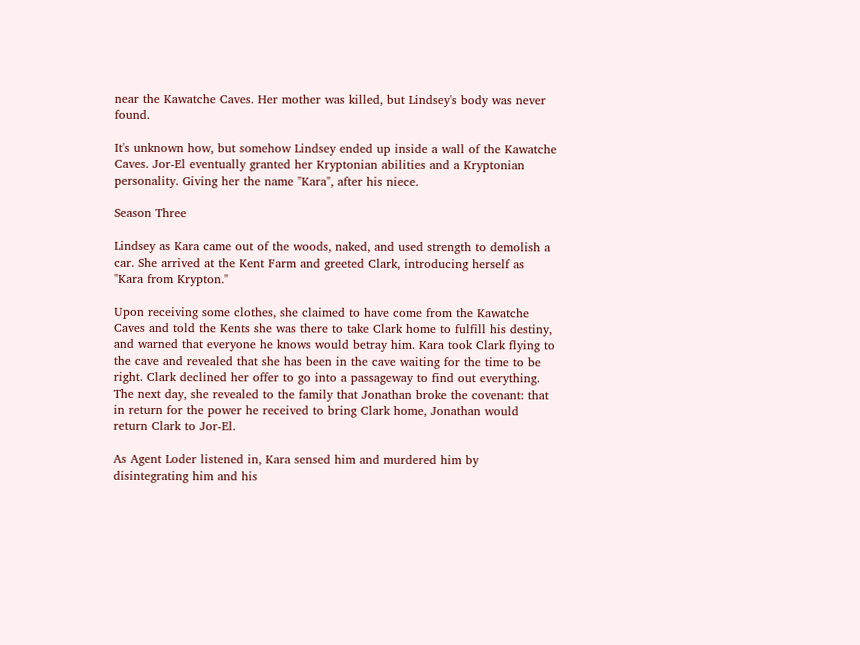near the Kawatche Caves. Her mother was killed, but Lindsey's body was never found.

It's unknown how, but somehow Lindsey ended up inside a wall of the Kawatche Caves. Jor-El eventually granted her Kryptonian abilities and a Kryptonian personality. Giving her the name "Kara", after his niece.

Season Three

Lindsey as Kara came out of the woods, naked, and used strength to demolish a car. She arrived at the Kent Farm and greeted Clark, introducing herself as "Kara from Krypton."

Upon receiving some clothes, she claimed to have come from the Kawatche Caves and told the Kents she was there to take Clark home to fulfill his destiny, and warned that everyone he knows would betray him. Kara took Clark flying to the cave and revealed that she has been in the cave waiting for the time to be right. Clark declined her offer to go into a passageway to find out everything. The next day, she revealed to the family that Jonathan broke the covenant: that in return for the power he received to bring Clark home, Jonathan would return Clark to Jor-El.

As Agent Loder listened in, Kara sensed him and murdered him by disintegrating him and his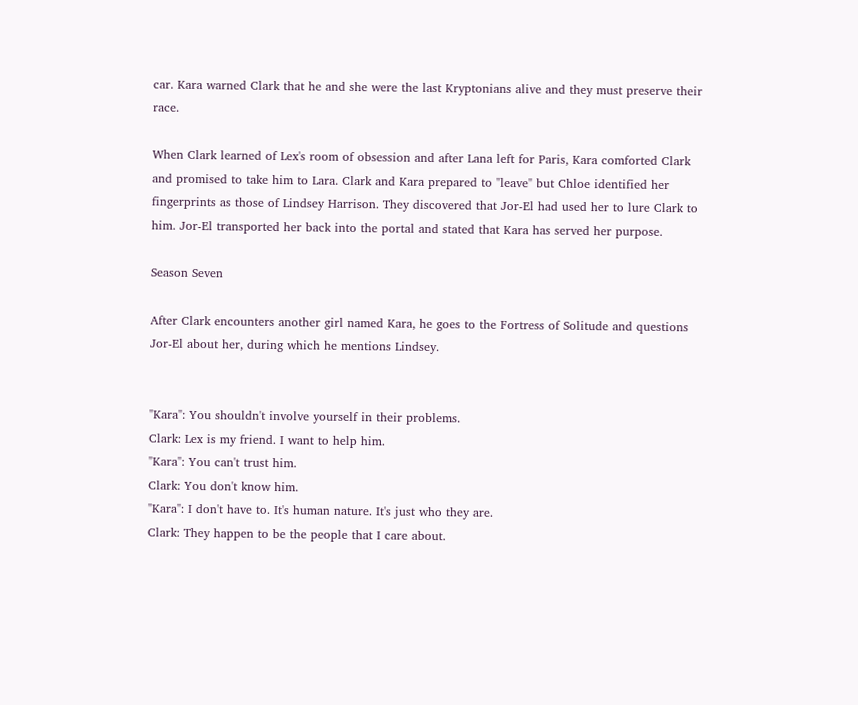car. Kara warned Clark that he and she were the last Kryptonians alive and they must preserve their race.

When Clark learned of Lex's room of obsession and after Lana left for Paris, Kara comforted Clark and promised to take him to Lara. Clark and Kara prepared to "leave" but Chloe identified her fingerprints as those of Lindsey Harrison. They discovered that Jor-El had used her to lure Clark to him. Jor-El transported her back into the portal and stated that Kara has served her purpose.

Season Seven

After Clark encounters another girl named Kara, he goes to the Fortress of Solitude and questions Jor-El about her, during which he mentions Lindsey.


"Kara": You shouldn't involve yourself in their problems.
Clark: Lex is my friend. I want to help him.
"Kara": You can't trust him.
Clark: You don't know him.
"Kara": I don't have to. It's human nature. It's just who they are.
Clark: They happen to be the people that I care about.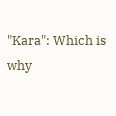"Kara": Which is why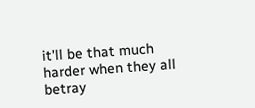it'll be that much harder when they all betray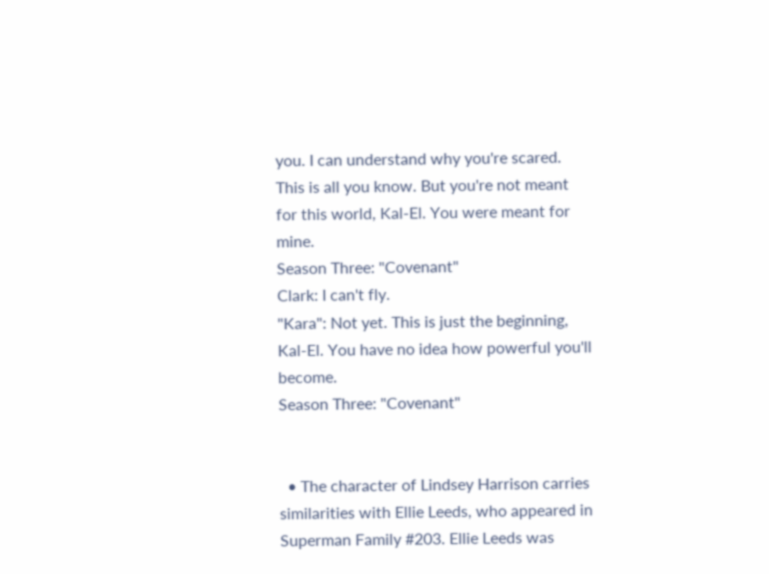you. I can understand why you're scared. This is all you know. But you're not meant for this world, Kal-El. You were meant for mine.
Season Three: "Covenant"
Clark: I can't fly.
"Kara": Not yet. This is just the beginning, Kal-El. You have no idea how powerful you'll become.
Season Three: "Covenant"


  • The character of Lindsey Harrison carries similarities with Ellie Leeds, who appeared in Superman Family #203. Ellie Leeds was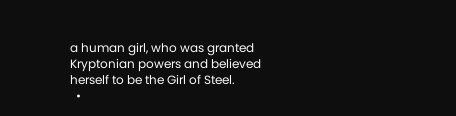a human girl, who was granted Kryptonian powers and believed herself to be the Girl of Steel.
  •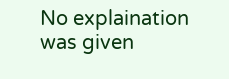No explaination was given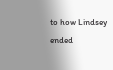to how Lindsey ended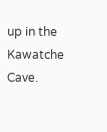up in the Kawatche Cave.